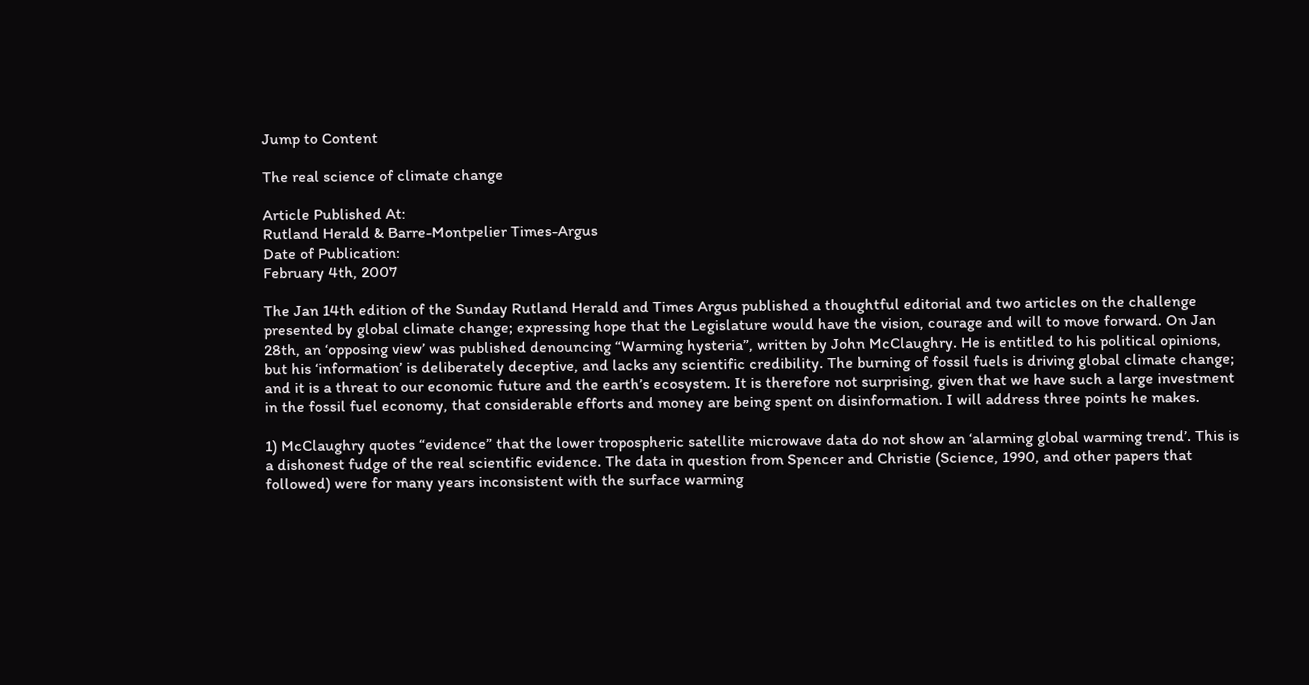Jump to Content

The real science of climate change

Article Published At:
Rutland Herald & Barre-Montpelier Times-Argus
Date of Publication:
February 4th, 2007

The Jan 14th edition of the Sunday Rutland Herald and Times Argus published a thoughtful editorial and two articles on the challenge presented by global climate change; expressing hope that the Legislature would have the vision, courage and will to move forward. On Jan 28th, an ‘opposing view’ was published denouncing “Warming hysteria”, written by John McClaughry. He is entitled to his political opinions, but his ‘information’ is deliberately deceptive, and lacks any scientific credibility. The burning of fossil fuels is driving global climate change; and it is a threat to our economic future and the earth’s ecosystem. It is therefore not surprising, given that we have such a large investment in the fossil fuel economy, that considerable efforts and money are being spent on disinformation. I will address three points he makes.

1) McClaughry quotes “evidence” that the lower tropospheric satellite microwave data do not show an ‘alarming global warming trend’. This is a dishonest fudge of the real scientific evidence. The data in question from Spencer and Christie (Science, 1990, and other papers that followed) were for many years inconsistent with the surface warming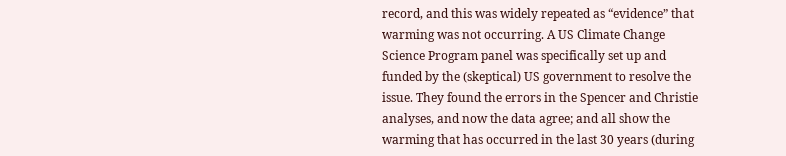record, and this was widely repeated as “evidence” that warming was not occurring. A US Climate Change Science Program panel was specifically set up and funded by the (skeptical) US government to resolve the issue. They found the errors in the Spencer and Christie analyses, and now the data agree; and all show the warming that has occurred in the last 30 years (during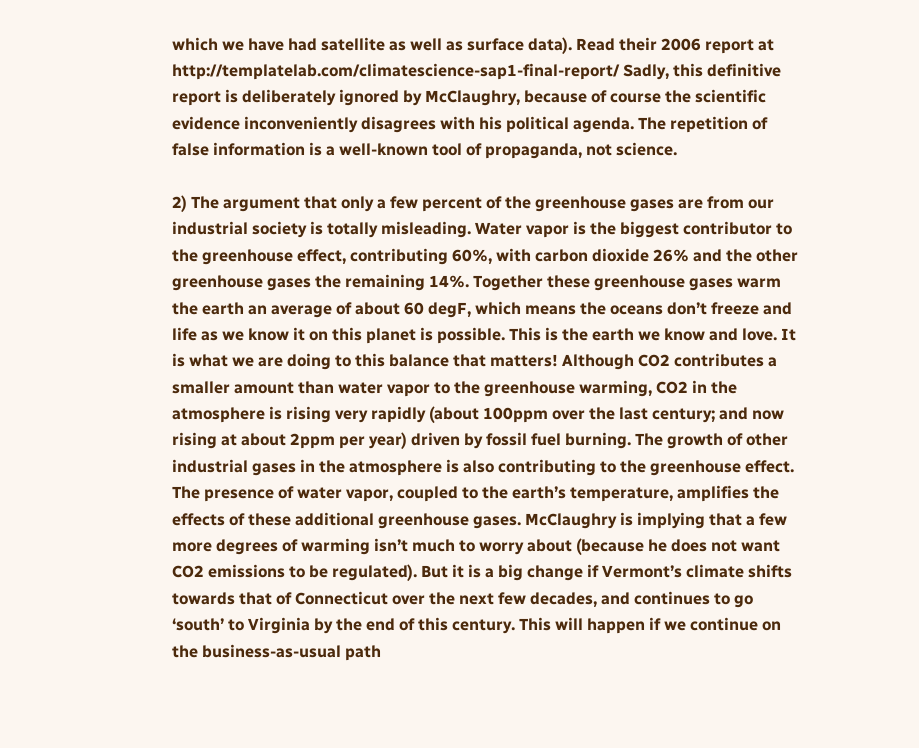which we have had satellite as well as surface data). Read their 2006 report at http://templatelab.com/climatescience-sap1-final-report/ Sadly, this definitive report is deliberately ignored by McClaughry, because of course the scientific evidence inconveniently disagrees with his political agenda. The repetition of false information is a well-known tool of propaganda, not science.

2) The argument that only a few percent of the greenhouse gases are from our industrial society is totally misleading. Water vapor is the biggest contributor to the greenhouse effect, contributing 60%, with carbon dioxide 26% and the other greenhouse gases the remaining 14%. Together these greenhouse gases warm the earth an average of about 60 degF, which means the oceans don’t freeze and life as we know it on this planet is possible. This is the earth we know and love. It is what we are doing to this balance that matters! Although CO2 contributes a smaller amount than water vapor to the greenhouse warming, CO2 in the atmosphere is rising very rapidly (about 100ppm over the last century; and now rising at about 2ppm per year) driven by fossil fuel burning. The growth of other industrial gases in the atmosphere is also contributing to the greenhouse effect. The presence of water vapor, coupled to the earth’s temperature, amplifies the effects of these additional greenhouse gases. McClaughry is implying that a few more degrees of warming isn’t much to worry about (because he does not want CO2 emissions to be regulated). But it is a big change if Vermont’s climate shifts towards that of Connecticut over the next few decades, and continues to go ‘south’ to Virginia by the end of this century. This will happen if we continue on the business-as-usual path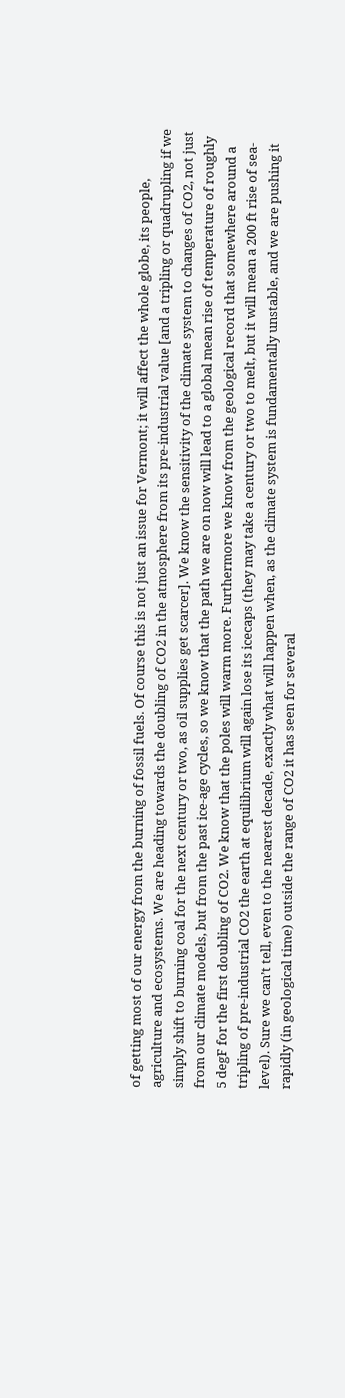of getting most of our energy from the burning of fossil fuels. Of course this is not just an issue for Vermont; it will affect the whole globe, its people, agriculture and ecosystems. We are heading towards the doubling of CO2 in the atmosphere from its pre-industrial value [and a tripling or quadrupling if we simply shift to burning coal for the next century or two, as oil supplies get scarcer]. We know the sensitivity of the climate system to changes of CO2, not just from our climate models, but from the past ice-age cycles, so we know that the path we are on now will lead to a global mean rise of temperature of roughly 5 degF for the first doubling of CO2. We know that the poles will warm more. Furthermore we know from the geological record that somewhere around a tripling of pre-industrial CO2 the earth at equilibrium will again lose its icecaps (they may take a century or two to melt, but it will mean a 200 ft rise of sea-level). Sure we can’t tell, even to the nearest decade, exactly what will happen when, as the climate system is fundamentally unstable, and we are pushing it rapidly (in geological time) outside the range of CO2 it has seen for several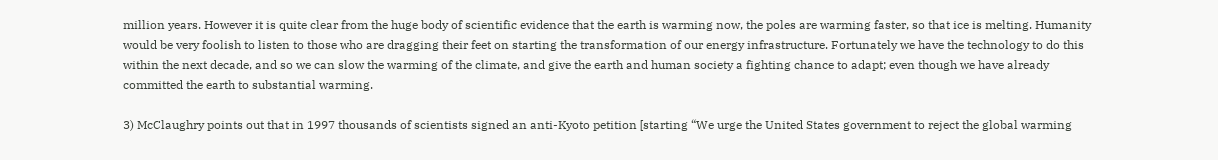million years. However it is quite clear from the huge body of scientific evidence that the earth is warming now, the poles are warming faster, so that ice is melting. Humanity would be very foolish to listen to those who are dragging their feet on starting the transformation of our energy infrastructure. Fortunately we have the technology to do this within the next decade, and so we can slow the warming of the climate, and give the earth and human society a fighting chance to adapt; even though we have already committed the earth to substantial warming.

3) McClaughry points out that in 1997 thousands of scientists signed an anti-Kyoto petition [starting “We urge the United States government to reject the global warming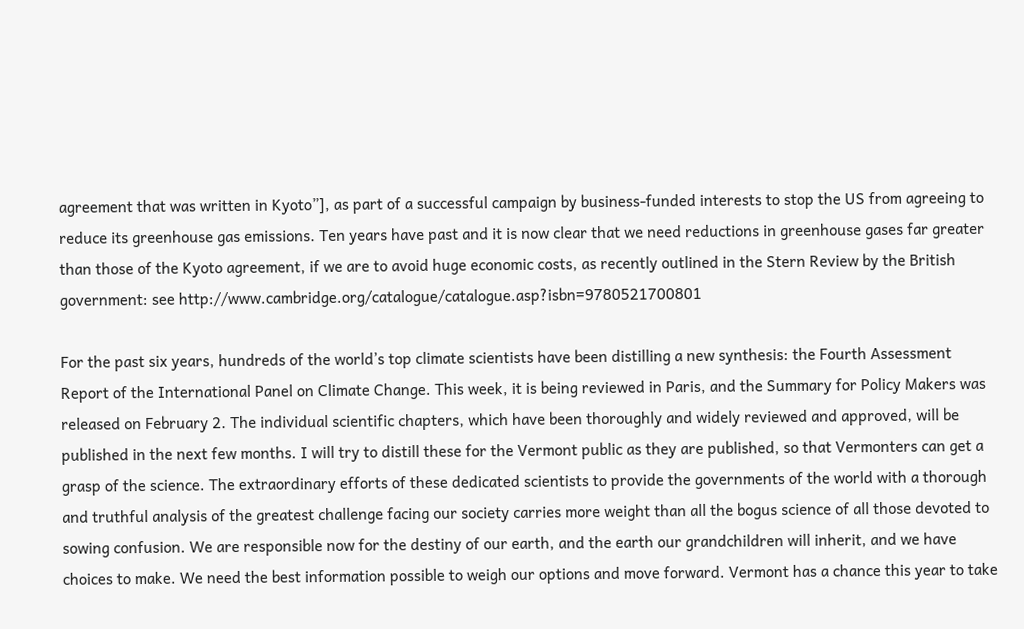agreement that was written in Kyoto”], as part of a successful campaign by business-funded interests to stop the US from agreeing to reduce its greenhouse gas emissions. Ten years have past and it is now clear that we need reductions in greenhouse gases far greater than those of the Kyoto agreement, if we are to avoid huge economic costs, as recently outlined in the Stern Review by the British government: see http://www.cambridge.org/catalogue/catalogue.asp?isbn=9780521700801

For the past six years, hundreds of the world’s top climate scientists have been distilling a new synthesis: the Fourth Assessment Report of the International Panel on Climate Change. This week, it is being reviewed in Paris, and the Summary for Policy Makers was released on February 2. The individual scientific chapters, which have been thoroughly and widely reviewed and approved, will be published in the next few months. I will try to distill these for the Vermont public as they are published, so that Vermonters can get a grasp of the science. The extraordinary efforts of these dedicated scientists to provide the governments of the world with a thorough and truthful analysis of the greatest challenge facing our society carries more weight than all the bogus science of all those devoted to sowing confusion. We are responsible now for the destiny of our earth, and the earth our grandchildren will inherit, and we have choices to make. We need the best information possible to weigh our options and move forward. Vermont has a chance this year to take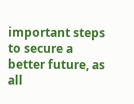important steps to secure a better future, as all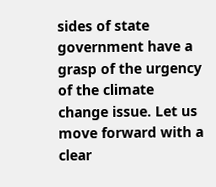sides of state government have a grasp of the urgency of the climate change issue. Let us move forward with a clear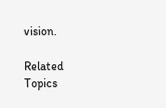vision.

Related Topics